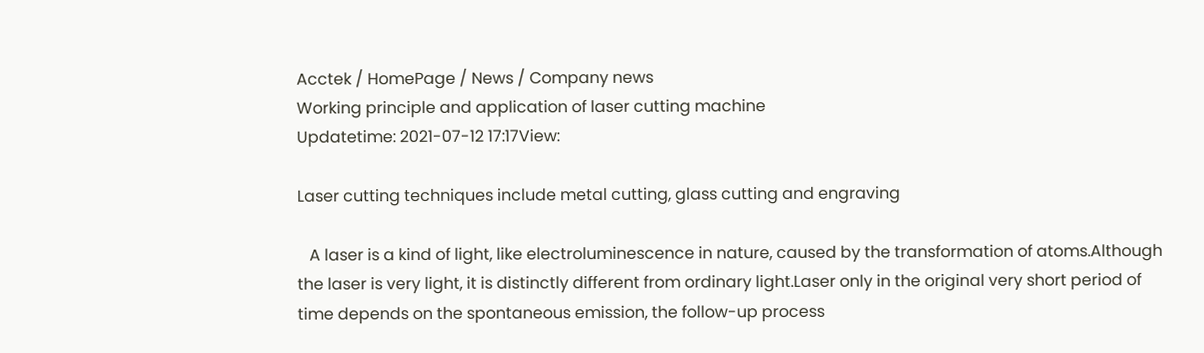Acctek / HomePage / News / Company news
Working principle and application of laser cutting machine
Updatetime: 2021-07-12 17:17View:

Laser cutting techniques include metal cutting, glass cutting and engraving

   A laser is a kind of light, like electroluminescence in nature, caused by the transformation of atoms.Although the laser is very light, it is distinctly different from ordinary light.Laser only in the original very short period of time depends on the spontaneous emission, the follow-up process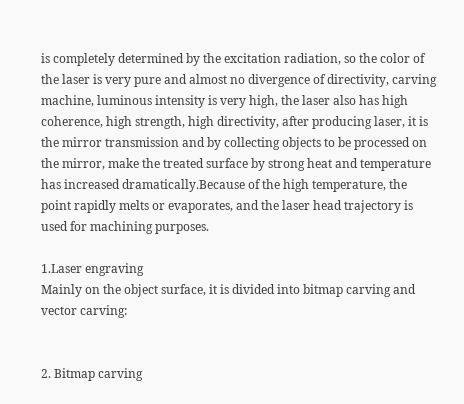is completely determined by the excitation radiation, so the color of the laser is very pure and almost no divergence of directivity, carving machine, luminous intensity is very high, the laser also has high coherence, high strength, high directivity, after producing laser, it is the mirror transmission and by collecting objects to be processed on the mirror, make the treated surface by strong heat and temperature has increased dramatically.Because of the high temperature, the point rapidly melts or evaporates, and the laser head trajectory is used for machining purposes.

1.Laser engraving
Mainly on the object surface, it is divided into bitmap carving and vector carving:


2. Bitmap carving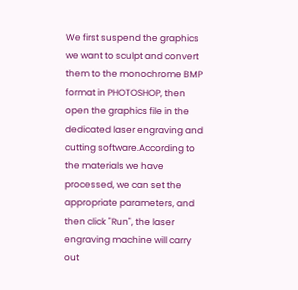We first suspend the graphics we want to sculpt and convert them to the monochrome BMP format in PHOTOSHOP, then open the graphics file in the dedicated laser engraving and cutting software.According to the materials we have processed, we can set the appropriate parameters, and then click "Run", the laser engraving machine will carry out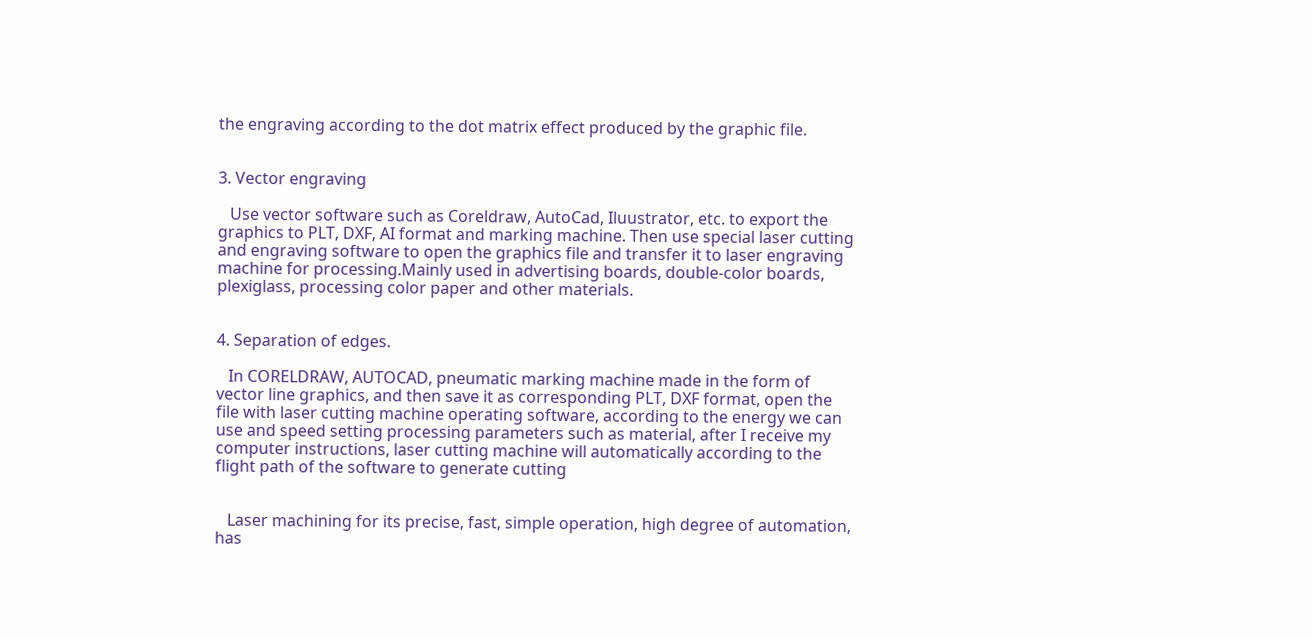the engraving according to the dot matrix effect produced by the graphic file.


3. Vector engraving

   Use vector software such as Coreldraw, AutoCad, Iluustrator, etc. to export the graphics to PLT, DXF, AI format and marking machine. Then use special laser cutting and engraving software to open the graphics file and transfer it to laser engraving machine for processing.Mainly used in advertising boards, double-color boards, plexiglass, processing color paper and other materials.


4. Separation of edges.

   In CORELDRAW, AUTOCAD, pneumatic marking machine made in the form of vector line graphics, and then save it as corresponding PLT, DXF format, open the file with laser cutting machine operating software, according to the energy we can use and speed setting processing parameters such as material, after I receive my computer instructions, laser cutting machine will automatically according to the flight path of the software to generate cutting


   Laser machining for its precise, fast, simple operation, high degree of automation, has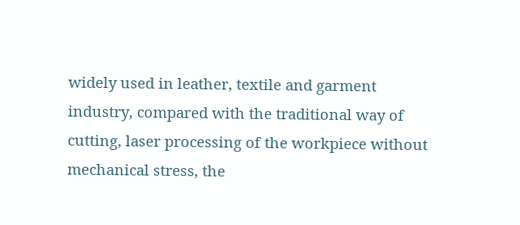widely used in leather, textile and garment industry, compared with the traditional way of cutting, laser processing of the workpiece without mechanical stress, the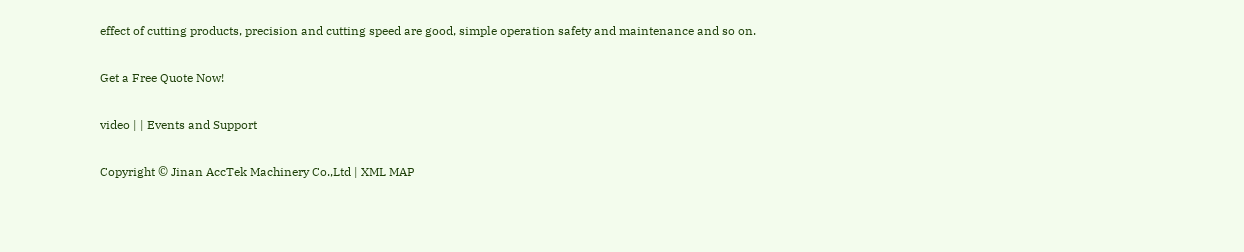effect of cutting products, precision and cutting speed are good, simple operation safety and maintenance and so on.

Get a Free Quote Now!

video | | Events and Support

Copyright © Jinan AccTek Machinery Co.,Ltd | XML MAP